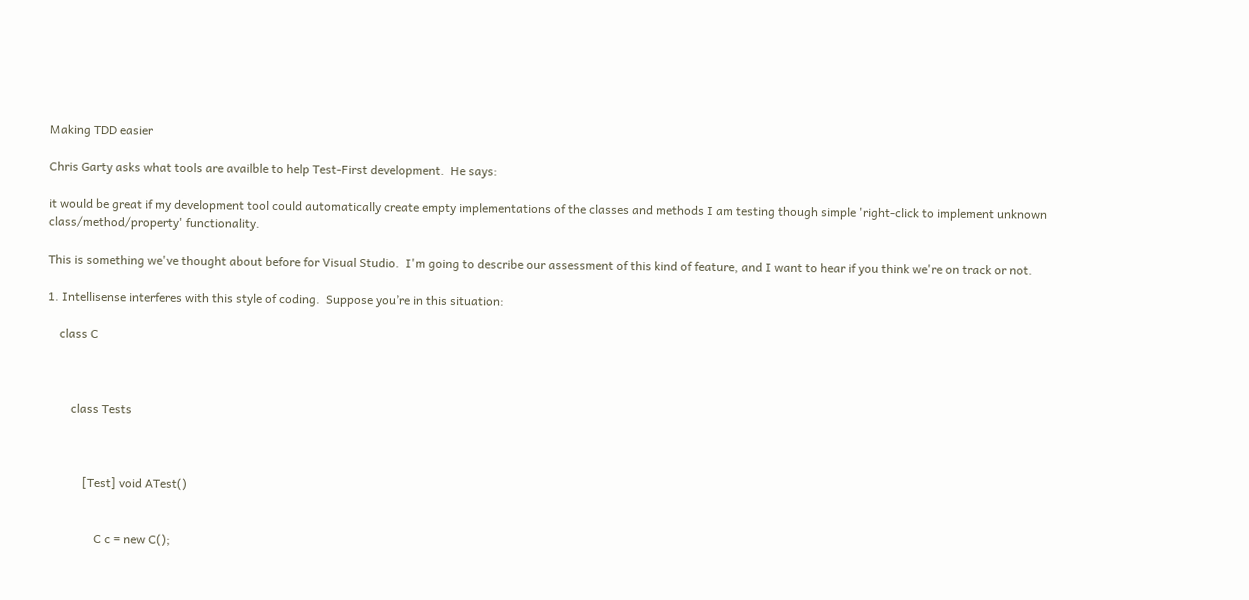Making TDD easier

Chris Garty asks what tools are availble to help Test-First development.  He says:

it would be great if my development tool could automatically create empty implementations of the classes and methods I am testing though simple 'right-click to implement unknown class/method/property' functionality.

This is something we've thought about before for Visual Studio.  I'm going to describe our assessment of this kind of feature, and I want to hear if you think we're on track or not.

1. Intellisense interferes with this style of coding.  Suppose you’re in this situation:

    class C



        class Tests



            [Test] void ATest()


                C c = new C();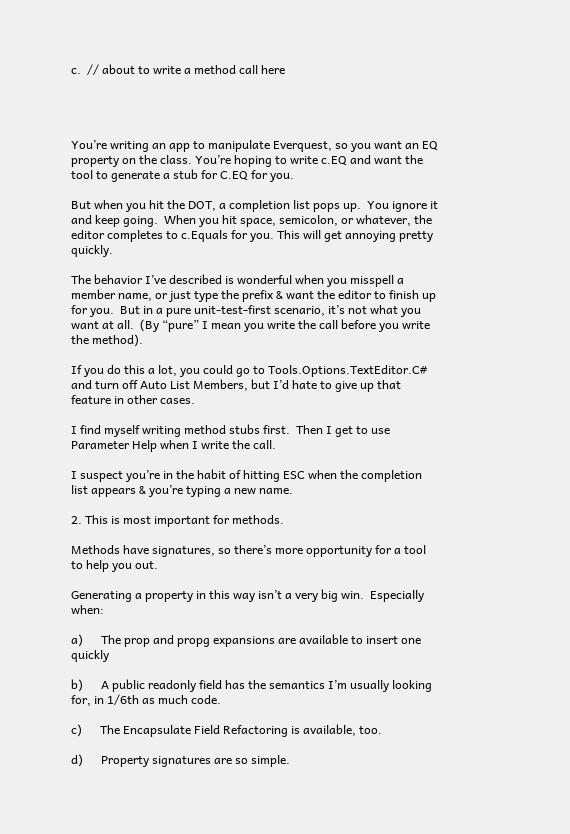c.  // about to write a method call here




You’re writing an app to manipulate Everquest, so you want an EQ property on the class. You’re hoping to write c.EQ and want the tool to generate a stub for C.EQ for you.

But when you hit the DOT, a completion list pops up.  You ignore it and keep going.  When you hit space, semicolon, or whatever, the editor completes to c.Equals for you. This will get annoying pretty quickly.

The behavior I’ve described is wonderful when you misspell a member name, or just type the prefix & want the editor to finish up for you.  But in a pure unit-test-first scenario, it’s not what you want at all.  (By “pure” I mean you write the call before you write the method).

If you do this a lot, you could go to Tools.Options.TextEditor.C# and turn off Auto List Members, but I’d hate to give up that feature in other cases.

I find myself writing method stubs first.  Then I get to use Parameter Help when I write the call.

I suspect you’re in the habit of hitting ESC when the completion list appears & you’re typing a new name.

2. This is most important for methods.

Methods have signatures, so there’s more opportunity for a tool to help you out.

Generating a property in this way isn’t a very big win.  Especially when:

a)      The prop and propg expansions are available to insert one quickly

b)      A public readonly field has the semantics I’m usually looking for, in 1/6th as much code.

c)      The Encapsulate Field Refactoring is available, too.

d)      Property signatures are so simple.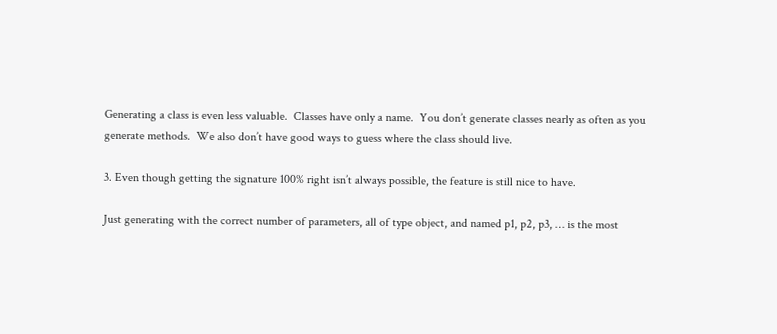Generating a class is even less valuable.  Classes have only a name.  You don’t generate classes nearly as often as you generate methods.  We also don’t have good ways to guess where the class should live.

3. Even though getting the signature 100% right isn’t always possible, the feature is still nice to have.

Just generating with the correct number of parameters, all of type object, and named p1, p2, p3, … is the most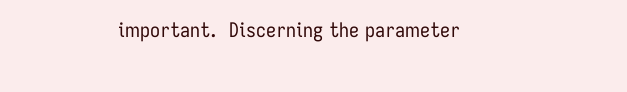important.  Discerning the parameter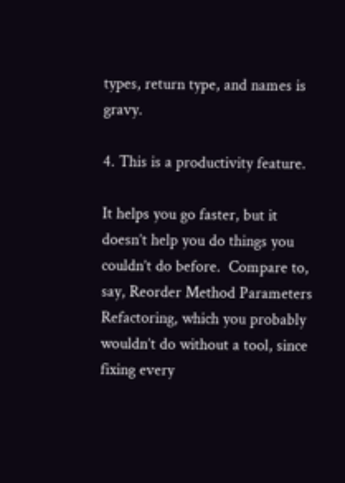types, return type, and names is gravy.

4. This is a productivity feature.

It helps you go faster, but it doesn’t help you do things you couldn’t do before.  Compare to, say, Reorder Method Parameters Refactoring, which you probably wouldn’t do without a tool, since fixing every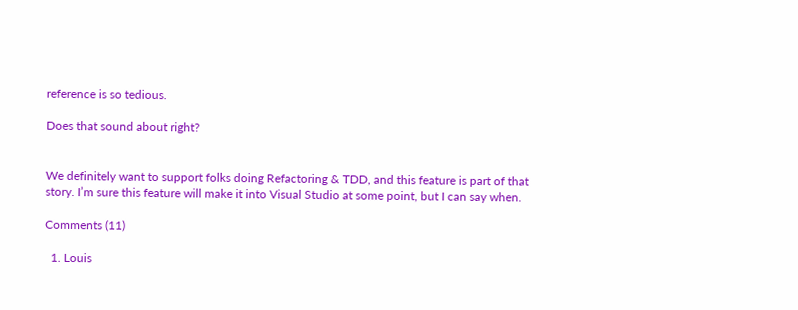reference is so tedious.

Does that sound about right?


We definitely want to support folks doing Refactoring & TDD, and this feature is part of that story. I’m sure this feature will make it into Visual Studio at some point, but I can say when.

Comments (11)

  1. Louis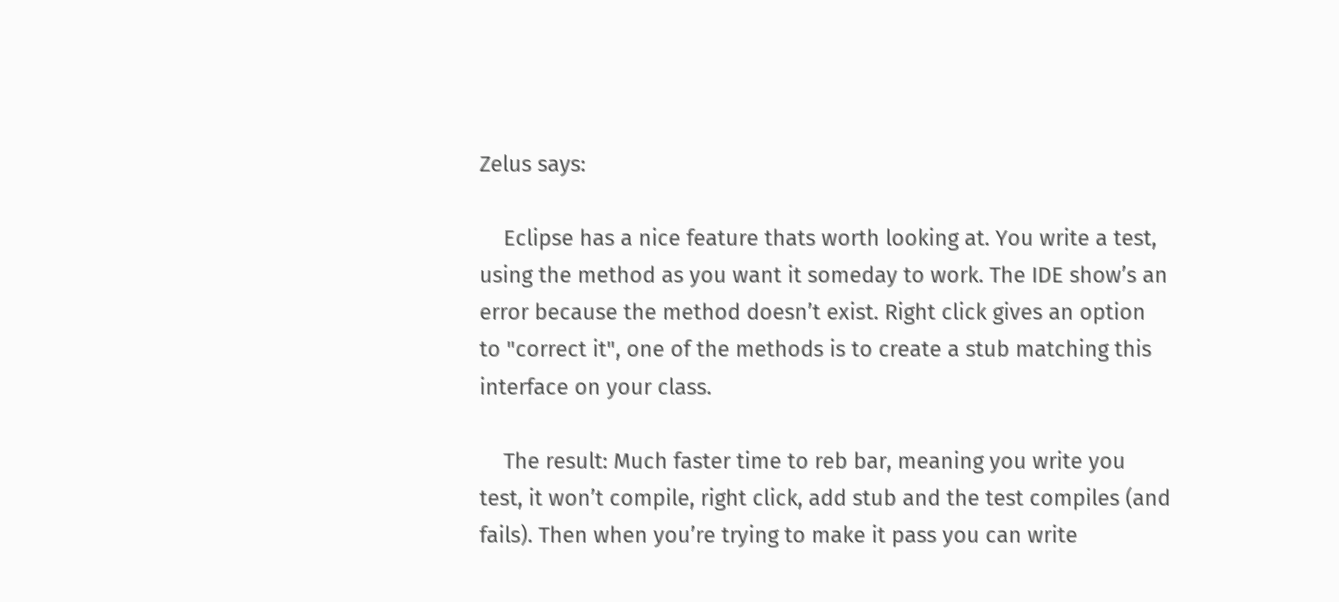Zelus says:

    Eclipse has a nice feature thats worth looking at. You write a test, using the method as you want it someday to work. The IDE show’s an error because the method doesn’t exist. Right click gives an option to "correct it", one of the methods is to create a stub matching this interface on your class.

    The result: Much faster time to reb bar, meaning you write you test, it won’t compile, right click, add stub and the test compiles (and fails). Then when you’re trying to make it pass you can write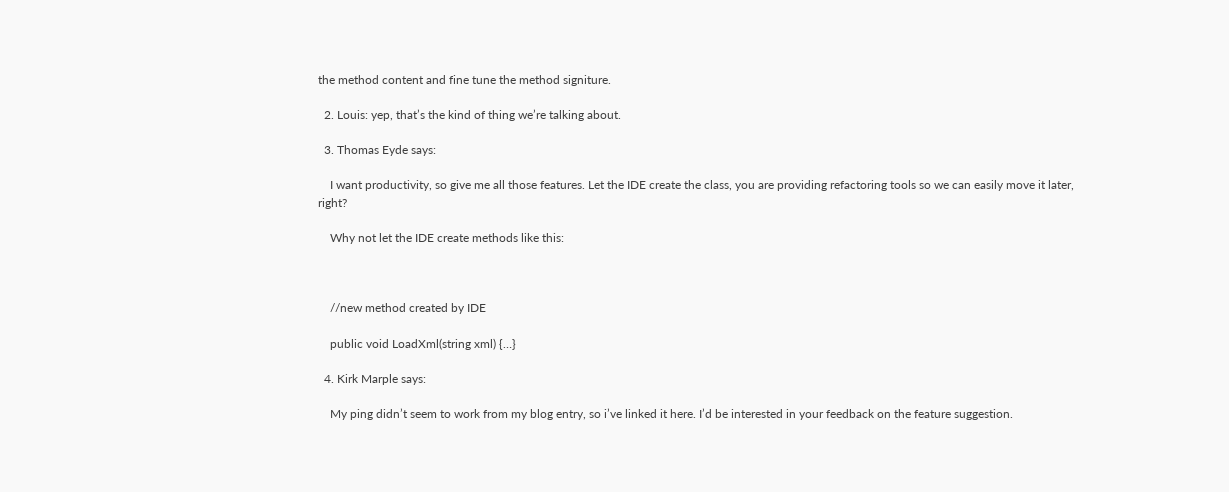the method content and fine tune the method signiture.

  2. Louis: yep, that’s the kind of thing we’re talking about.

  3. Thomas Eyde says:

    I want productivity, so give me all those features. Let the IDE create the class, you are providing refactoring tools so we can easily move it later, right?

    Why not let the IDE create methods like this:



    //new method created by IDE

    public void LoadXml(string xml) {…}

  4. Kirk Marple says:

    My ping didn’t seem to work from my blog entry, so i’ve linked it here. I’d be interested in your feedback on the feature suggestion.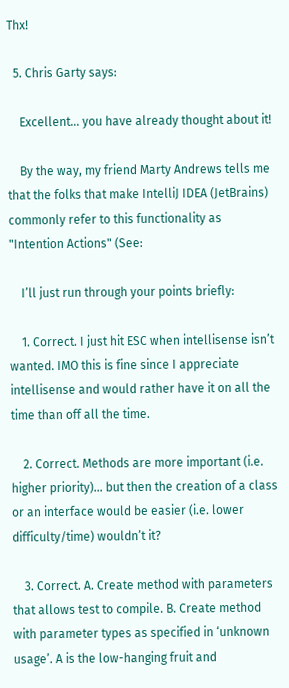Thx!

  5. Chris Garty says:

    Excellent… you have already thought about it!

    By the way, my friend Marty Andrews tells me that the folks that make IntelliJ IDEA (JetBrains) commonly refer to this functionality as "Intention Actions" (See:

    I’ll just run through your points briefly:

    1. Correct. I just hit ESC when intellisense isn’t wanted. IMO this is fine since I appreciate intellisense and would rather have it on all the time than off all the time.

    2. Correct. Methods are more important (i.e. higher priority)… but then the creation of a class or an interface would be easier (i.e. lower difficulty/time) wouldn’t it?

    3. Correct. A. Create method with parameters that allows test to compile. B. Create method with parameter types as specified in ‘unknown usage’. A is the low-hanging fruit and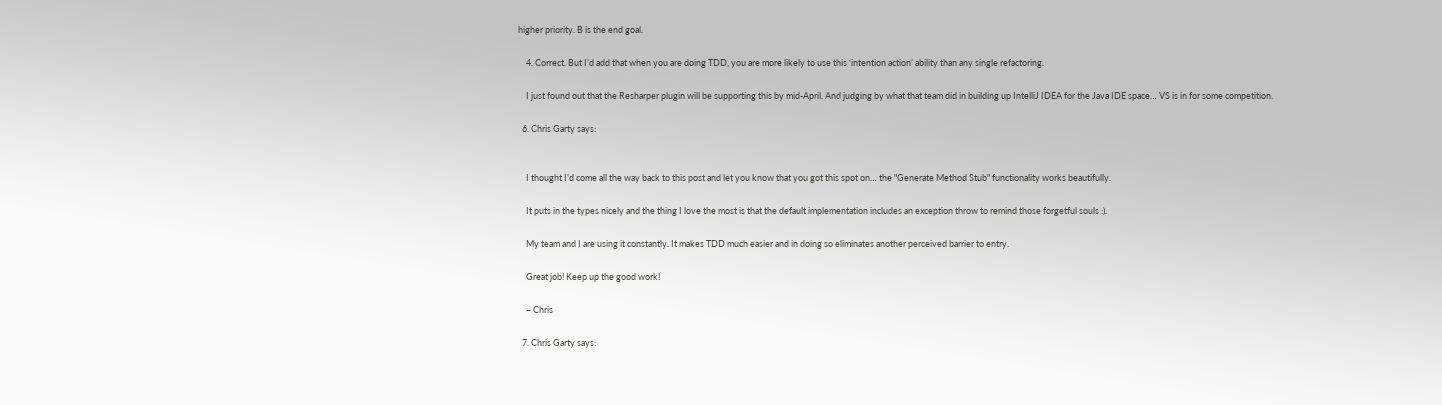higher priority. B is the end goal.

    4. Correct. But I’d add that when you are doing TDD, you are more likely to use this ‘intention action’ ability than any single refactoring.

    I just found out that the Resharper plugin will be supporting this by mid-April. And judging by what that team did in building up IntelliJ IDEA for the Java IDE space… VS is in for some competition.

  6. Chris Garty says:


    I thought I’d come all the way back to this post and let you know that you got this spot on… the "Generate Method Stub" functionality works beautifully.

    It puts in the types nicely and the thing I love the most is that the default implementation includes an exception throw to remind those forgetful souls :).

    My team and I are using it constantly. It makes TDD much easier and in doing so eliminates another perceived barrier to entry.

    Great job! Keep up the good work!

    – Chris

  7. Chris Garty says: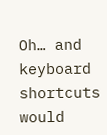Oh… and keyboard shortcuts would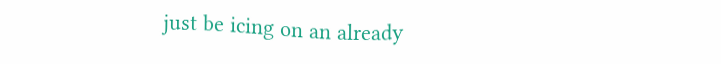just be icing on an already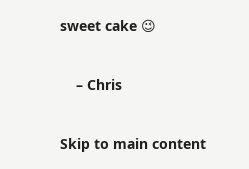sweet cake 😉

    – Chris

Skip to main content